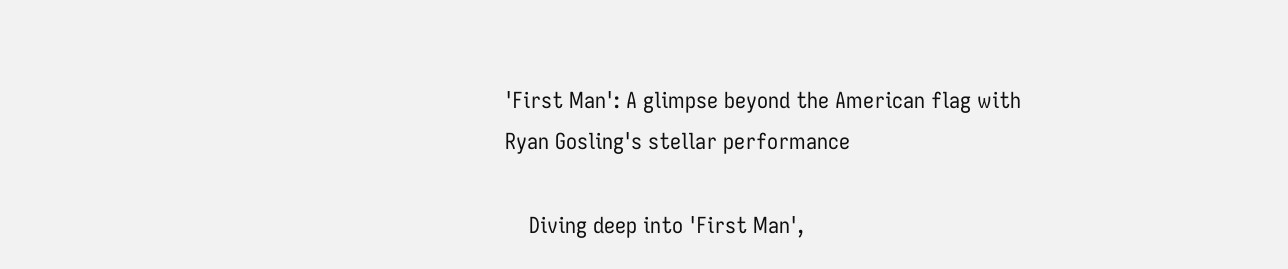'First Man': A glimpse beyond the American flag with Ryan Gosling's stellar performance

    Diving deep into 'First Man',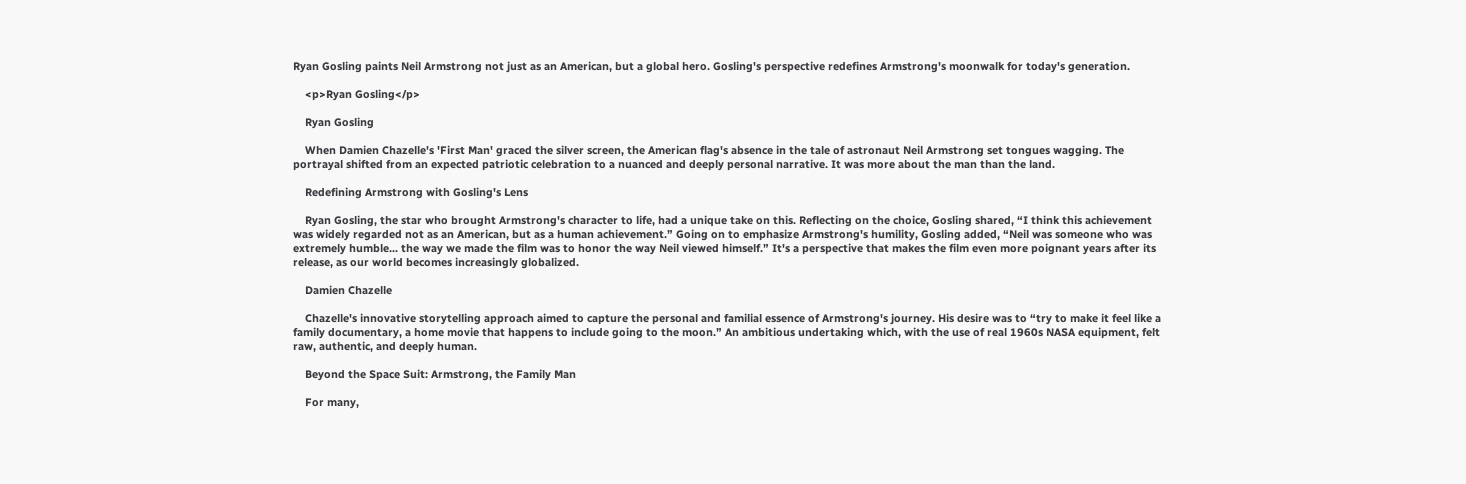Ryan Gosling paints Neil Armstrong not just as an American, but a global hero. Gosling's perspective redefines Armstrong's moonwalk for today's generation.

    <p>Ryan Gosling</p>

    Ryan Gosling

    When Damien Chazelle's 'First Man' graced the silver screen, the American flag's absence in the tale of astronaut Neil Armstrong set tongues wagging. The portrayal shifted from an expected patriotic celebration to a nuanced and deeply personal narrative. It was more about the man than the land.

    Redefining Armstrong with Gosling's Lens

    Ryan Gosling, the star who brought Armstrong's character to life, had a unique take on this. Reflecting on the choice, Gosling shared, “I think this achievement was widely regarded not as an American, but as a human achievement.” Going on to emphasize Armstrong's humility, Gosling added, “Neil was someone who was extremely humble... the way we made the film was to honor the way Neil viewed himself.” It's a perspective that makes the film even more poignant years after its release, as our world becomes increasingly globalized.

    Damien Chazelle

    Chazelle's innovative storytelling approach aimed to capture the personal and familial essence of Armstrong's journey. His desire was to “try to make it feel like a family documentary, a home movie that happens to include going to the moon.” An ambitious undertaking which, with the use of real 1960s NASA equipment, felt raw, authentic, and deeply human.

    Beyond the Space Suit: Armstrong, the Family Man

    For many,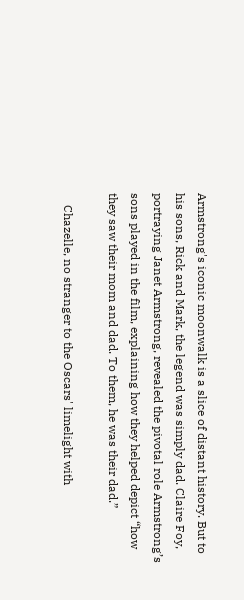Armstrong's iconic moonwalk is a slice of distant history. But to his sons, Rick and Mark, the legend was simply dad. Claire Foy, portraying Janet Armstrong, revealed the pivotal role Armstrong’s sons played in the film, explaining how they helped depict “how they saw their mom and dad. To them, he was their dad.”

    Chazelle, no stranger to the Oscars' limelight with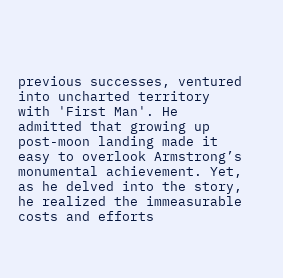previous successes, ventured into uncharted territory with 'First Man'. He admitted that growing up post-moon landing made it easy to overlook Armstrong’s monumental achievement. Yet, as he delved into the story, he realized the immeasurable costs and efforts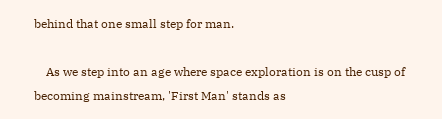behind that one small step for man.

    As we step into an age where space exploration is on the cusp of becoming mainstream, 'First Man' stands as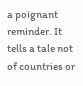a poignant reminder. It tells a tale not of countries or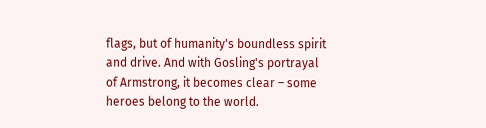flags, but of humanity's boundless spirit and drive. And with Gosling's portrayal of Armstrong, it becomes clear – some heroes belong to the world.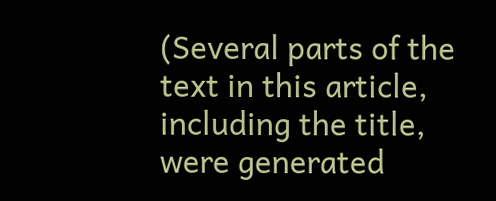(Several parts of the text in this article, including the title, were generated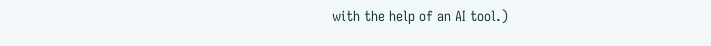with the help of an AI tool.)